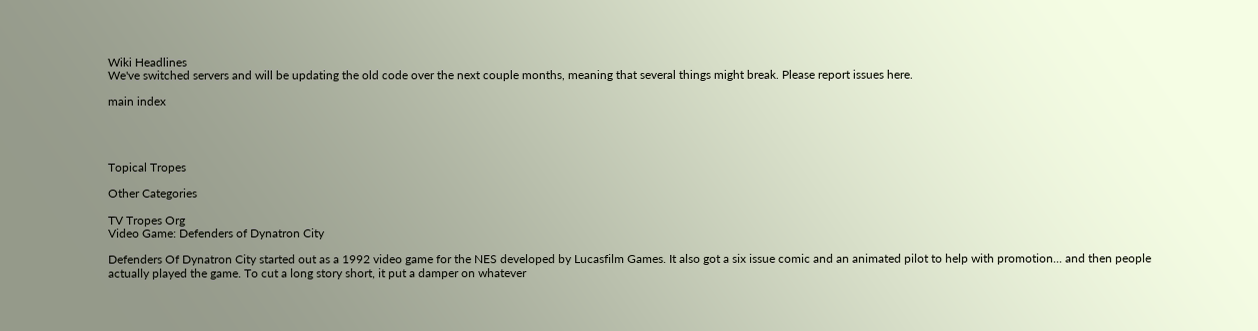Wiki Headlines
We've switched servers and will be updating the old code over the next couple months, meaning that several things might break. Please report issues here.

main index




Topical Tropes

Other Categories

TV Tropes Org
Video Game: Defenders of Dynatron City

Defenders Of Dynatron City started out as a 1992 video game for the NES developed by Lucasfilm Games. It also got a six issue comic and an animated pilot to help with promotion... and then people actually played the game. To cut a long story short, it put a damper on whatever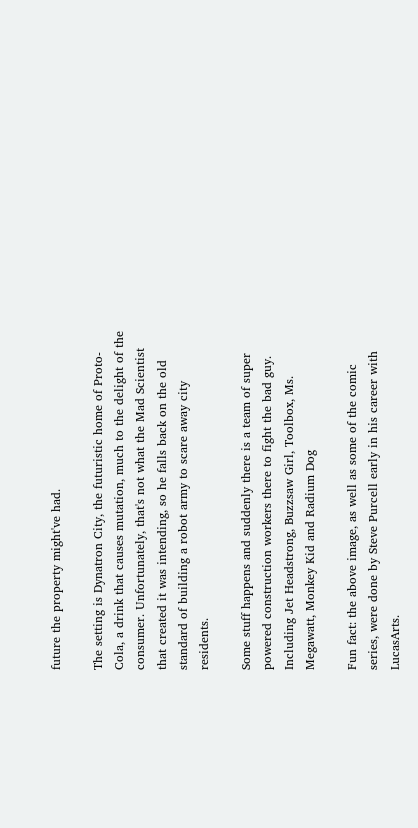future the property might've had.

The setting is Dynatron City, the futuristic home of Proto-Cola, a drink that causes mutation, much to the delight of the consumer. Unfortunately, that's not what the Mad Scientist that created it was intending, so he falls back on the old standard of building a robot army to scare away city residents.

Some stuff happens and suddenly there is a team of super powered construction workers there to fight the bad guy. Including Jet Headstrong, Buzzsaw Girl, Toolbox, Ms. Megawatt, Monkey Kid and Radium Dog

Fun fact: the above image, as well as some of the comic series, were done by Steve Purcell early in his career with LucasArts.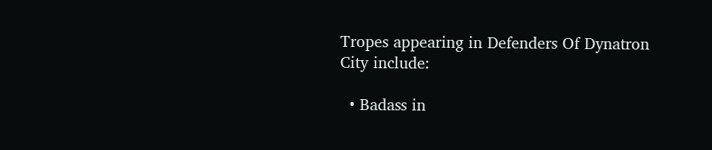Tropes appearing in Defenders Of Dynatron City include:

  • Badass in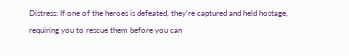Distress: If one of the heroes is defeated, they're captured and held hostage, requiring you to rescue them before you can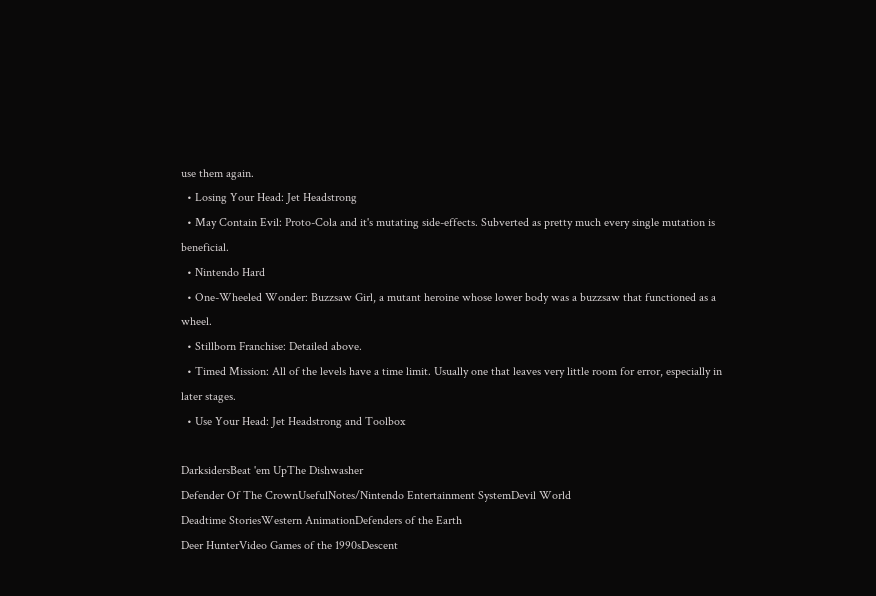use them again.
  • Losing Your Head: Jet Headstrong
  • May Contain Evil: Proto-Cola and it's mutating side-effects. Subverted as pretty much every single mutation is beneficial.
  • Nintendo Hard
  • One-Wheeled Wonder: Buzzsaw Girl, a mutant heroine whose lower body was a buzzsaw that functioned as a wheel.
  • Stillborn Franchise: Detailed above.
  • Timed Mission: All of the levels have a time limit. Usually one that leaves very little room for error, especially in later stages.
  • Use Your Head: Jet Headstrong and Toolbox

DarksidersBeat 'em UpThe Dishwasher
Defender Of The CrownUsefulNotes/Nintendo Entertainment SystemDevil World
Deadtime StoriesWestern AnimationDefenders of the Earth
Deer HunterVideo Games of the 1990sDescent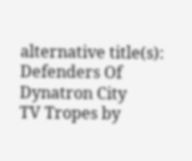alternative title(s): Defenders Of Dynatron City
TV Tropes by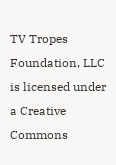TV Tropes Foundation, LLC is licensed under a Creative Commons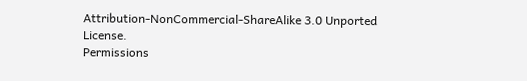Attribution-NonCommercial-ShareAlike 3.0 Unported License.
Permissions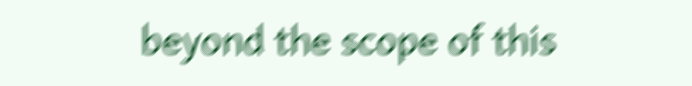beyond the scope of this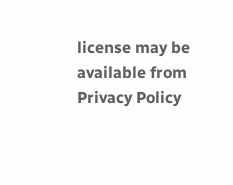license may be available from
Privacy Policy